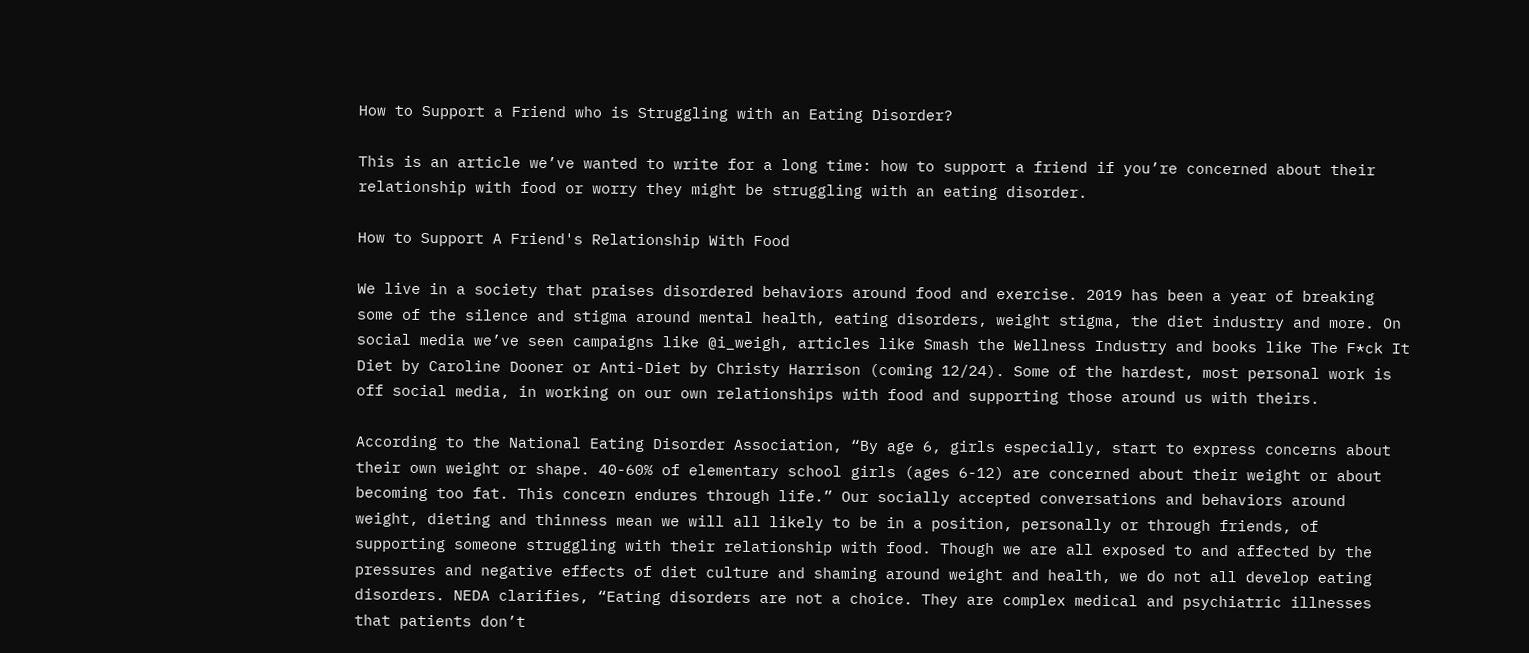How to Support a Friend who is Struggling with an Eating Disorder?

This is an article we’ve wanted to write for a long time: how to support a friend if you’re concerned about their relationship with food or worry they might be struggling with an eating disorder.

How to Support A Friend's Relationship With Food

We live in a society that praises disordered behaviors around food and exercise. 2019 has been a year of breaking some of the silence and stigma around mental health, eating disorders, weight stigma, the diet industry and more. On social media we’ve seen campaigns like @i_weigh, articles like Smash the Wellness Industry and books like The F*ck It Diet by Caroline Dooner or Anti-Diet by Christy Harrison (coming 12/24). Some of the hardest, most personal work is off social media, in working on our own relationships with food and supporting those around us with theirs.

According to the National Eating Disorder Association, “By age 6, girls especially, start to express concerns about their own weight or shape. 40-60% of elementary school girls (ages 6-12) are concerned about their weight or about becoming too fat. This concern endures through life.” Our socially accepted conversations and behaviors around weight, dieting and thinness mean we will all likely to be in a position, personally or through friends, of supporting someone struggling with their relationship with food. Though we are all exposed to and affected by the pressures and negative effects of diet culture and shaming around weight and health, we do not all develop eating disorders. NEDA clarifies, “Eating disorders are not a choice. They are complex medical and psychiatric illnesses that patients don’t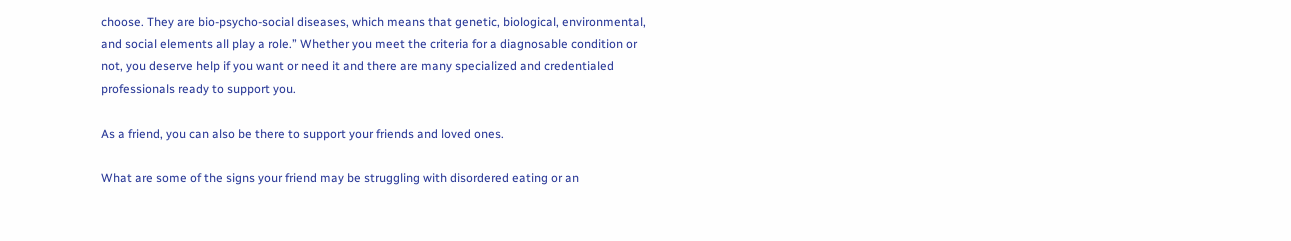choose. They are bio-psycho-social diseases, which means that genetic, biological, environmental, and social elements all play a role.” Whether you meet the criteria for a diagnosable condition or not, you deserve help if you want or need it and there are many specialized and credentialed professionals ready to support you.

As a friend, you can also be there to support your friends and loved ones.

What are some of the signs your friend may be struggling with disordered eating or an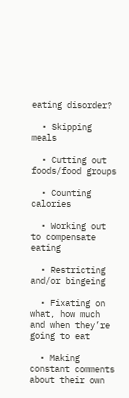eating disorder?

  • Skipping meals

  • Cutting out foods/food groups

  • Counting calories

  • Working out to compensate eating

  • Restricting and/or bingeing

  • Fixating on what, how much and when they’re going to eat

  • Making constant comments about their own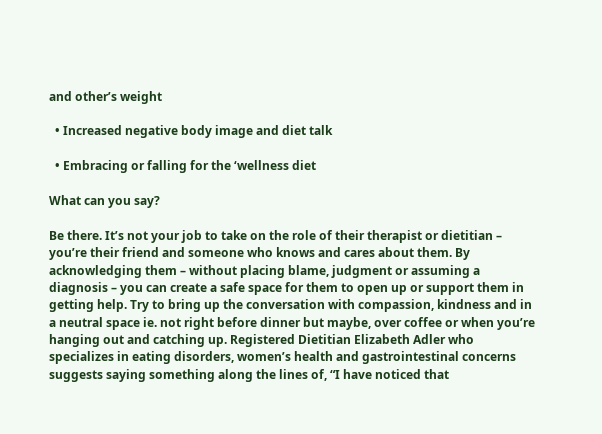and other’s weight

  • Increased negative body image and diet talk

  • Embracing or falling for the ‘wellness diet

What can you say?

Be there. It’s not your job to take on the role of their therapist or dietitian – you’re their friend and someone who knows and cares about them. By acknowledging them – without placing blame, judgment or assuming a diagnosis – you can create a safe space for them to open up or support them in getting help. Try to bring up the conversation with compassion, kindness and in a neutral space ie. not right before dinner but maybe, over coffee or when you’re hanging out and catching up. Registered Dietitian Elizabeth Adler who specializes in eating disorders, women’s health and gastrointestinal concerns suggests saying something along the lines of, “I have noticed that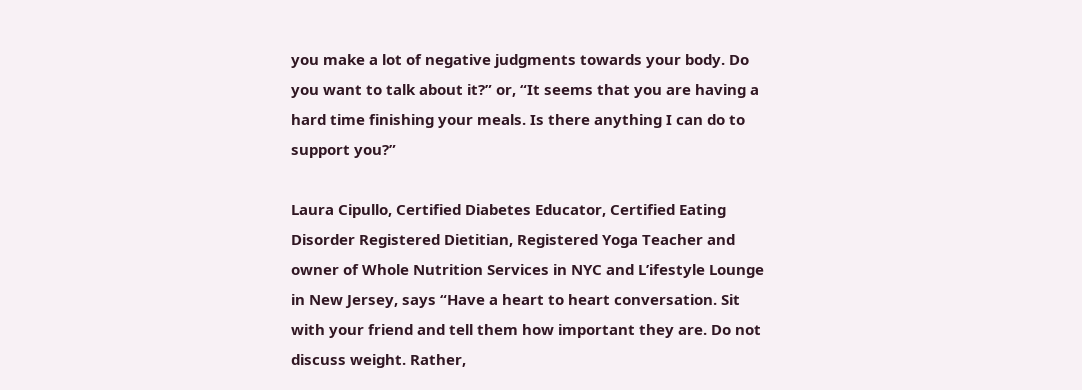you make a lot of negative judgments towards your body. Do you want to talk about it?” or, “It seems that you are having a hard time finishing your meals. Is there anything I can do to support you?”

Laura Cipullo, Certified Diabetes Educator, Certified Eating Disorder Registered Dietitian, Registered Yoga Teacher and owner of Whole Nutrition Services in NYC and L’ifestyle Lounge in New Jersey, says “Have a heart to heart conversation. Sit with your friend and tell them how important they are. Do not discuss weight. Rather,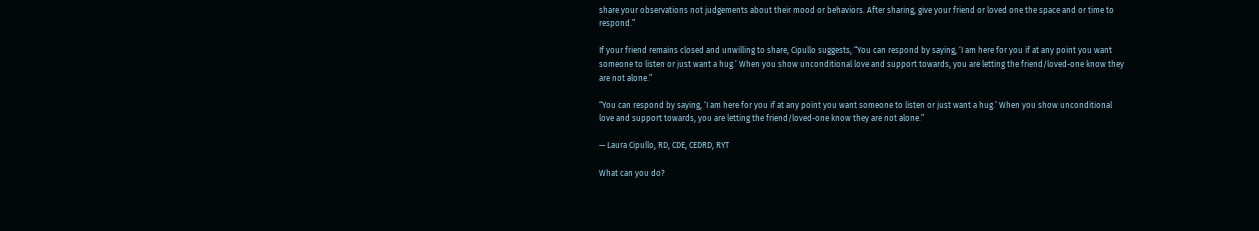share your observations not judgements about their mood or behaviors. After sharing, give your friend or loved one the space and or time to respond.”

If your friend remains closed and unwilling to share, Cipullo suggests, “You can respond by saying, ‘I am here for you if at any point you want someone to listen or just want a hug.’ When you show unconditional love and support towards, you are letting the friend/loved-one know they are not alone.”

“You can respond by saying, ‘I am here for you if at any point you want someone to listen or just want a hug.’ When you show unconditional love and support towards, you are letting the friend/loved-one know they are not alone.”

— Laura Cipullo, RD, CDE, CEDRD, RYT

What can you do?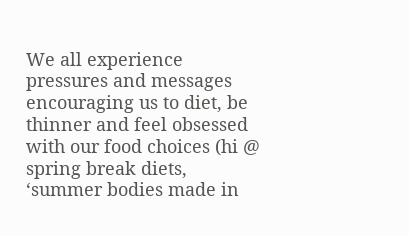We all experience pressures and messages encouraging us to diet, be thinner and feel obsessed with our food choices (hi @ spring break diets, ‘summer bodies made in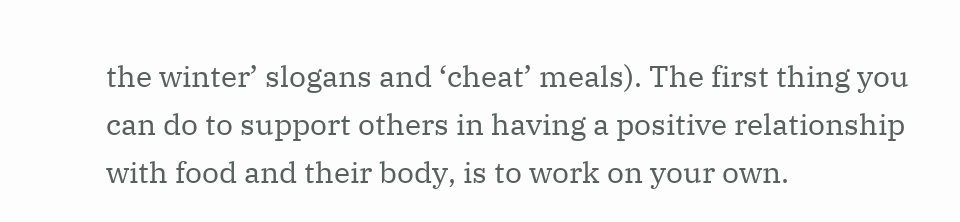the winter’ slogans and ‘cheat’ meals). The first thing you can do to support others in having a positive relationship with food and their body, is to work on your own.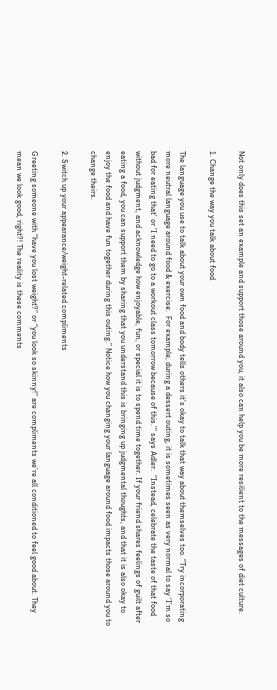Not only does this set an example and support those around you, it also can help you be more resilient to the messages of diet culture.

1. Change the way you talk about food

The language you use to talk about your own food and body tells others it’s okay to talk that way about themselves too. “Try incorporating more neutral language around food & exercise.  For example, during a dessert outing, it is sometimes seen as very normal to say ‘I’m so bad for eating that’ or ‘I need to go to a workout class tomorrow because of this.’” says Adler.  “Instead, celebrate the taste of that food without judgment, and acknowledge how enjoyable, fun, or special it is to spend time together. If your friend shares feelings of guilt after eating a food, you can support them by sharing that you understand this is bringing up judgmental thoughts, and that it is also okay to enjoy the food and have fun together during this outing.” Notice how you changing your language around food impacts those around you to change theirs.

2. Switch up your appearance/weight-related compliments

Greeting someone with “have you lost weight?” or “you look so skinny!” are compliments we’re all conditioned to feel good about. They mean we look good, right?! The reality is these comments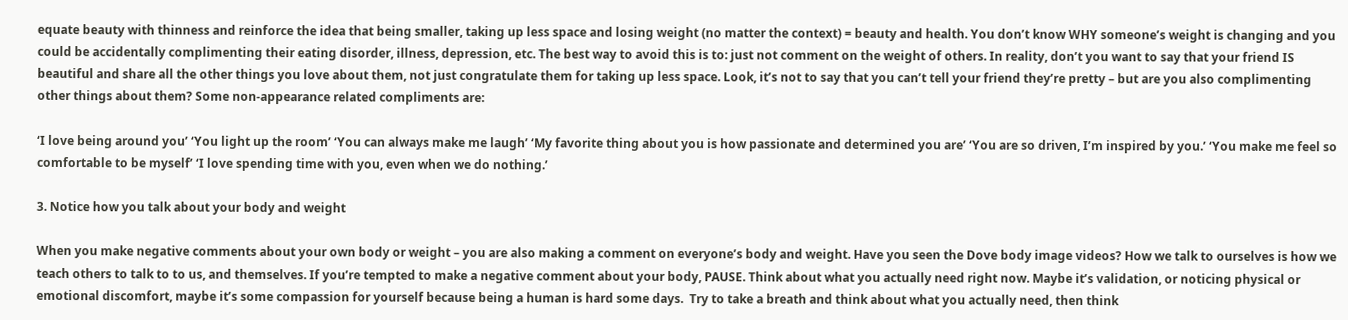equate beauty with thinness and reinforce the idea that being smaller, taking up less space and losing weight (no matter the context) = beauty and health. You don’t know WHY someone’s weight is changing and you could be accidentally complimenting their eating disorder, illness, depression, etc. The best way to avoid this is to: just not comment on the weight of others. In reality, don’t you want to say that your friend IS beautiful and share all the other things you love about them, not just congratulate them for taking up less space. Look, it’s not to say that you can’t tell your friend they’re pretty – but are you also complimenting other things about them? Some non-appearance related compliments are:

‘I love being around you’ ‘You light up the room’ ‘You can always make me laugh’ ‘My favorite thing about you is how passionate and determined you are’ ‘You are so driven, I’m inspired by you.’ ‘You make me feel so comfortable to be myself’ ‘I love spending time with you, even when we do nothing.’

3. Notice how you talk about your body and weight

When you make negative comments about your own body or weight – you are also making a comment on everyone’s body and weight. Have you seen the Dove body image videos? How we talk to ourselves is how we teach others to talk to to us, and themselves. If you’re tempted to make a negative comment about your body, PAUSE. Think about what you actually need right now. Maybe it’s validation, or noticing physical or emotional discomfort, maybe it’s some compassion for yourself because being a human is hard some days.  Try to take a breath and think about what you actually need, then think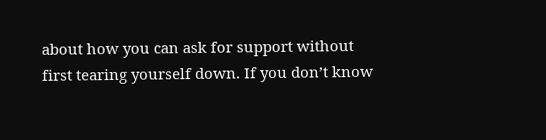about how you can ask for support without first tearing yourself down. If you don’t know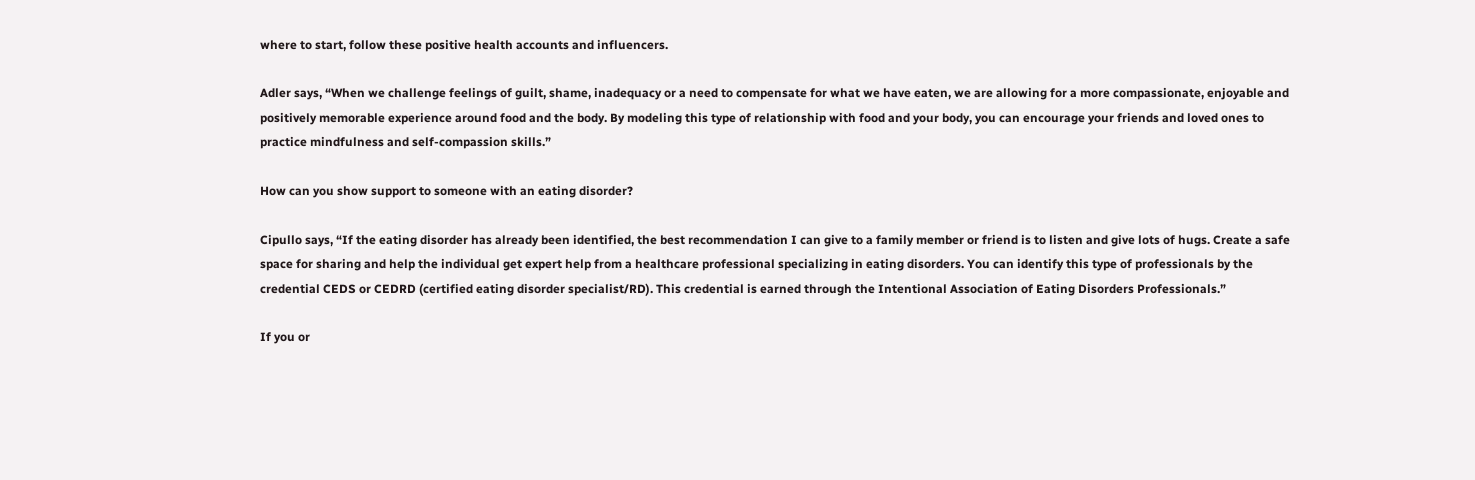where to start, follow these positive health accounts and influencers.

Adler says, “When we challenge feelings of guilt, shame, inadequacy or a need to compensate for what we have eaten, we are allowing for a more compassionate, enjoyable and positively memorable experience around food and the body. By modeling this type of relationship with food and your body, you can encourage your friends and loved ones to practice mindfulness and self-compassion skills.”

How can you show support to someone with an eating disorder?

Cipullo says, “If the eating disorder has already been identified, the best recommendation I can give to a family member or friend is to listen and give lots of hugs. Create a safe space for sharing and help the individual get expert help from a healthcare professional specializing in eating disorders. You can identify this type of professionals by the credential CEDS or CEDRD (certified eating disorder specialist/RD). This credential is earned through the Intentional Association of Eating Disorders Professionals.”

If you or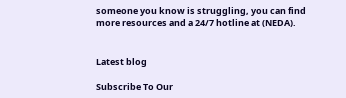someone you know is struggling, you can find more resources and a 24/7 hotline at (NEDA).


Latest blog

Subscribe To Our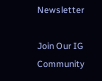Newsletter

Join Our IG Community